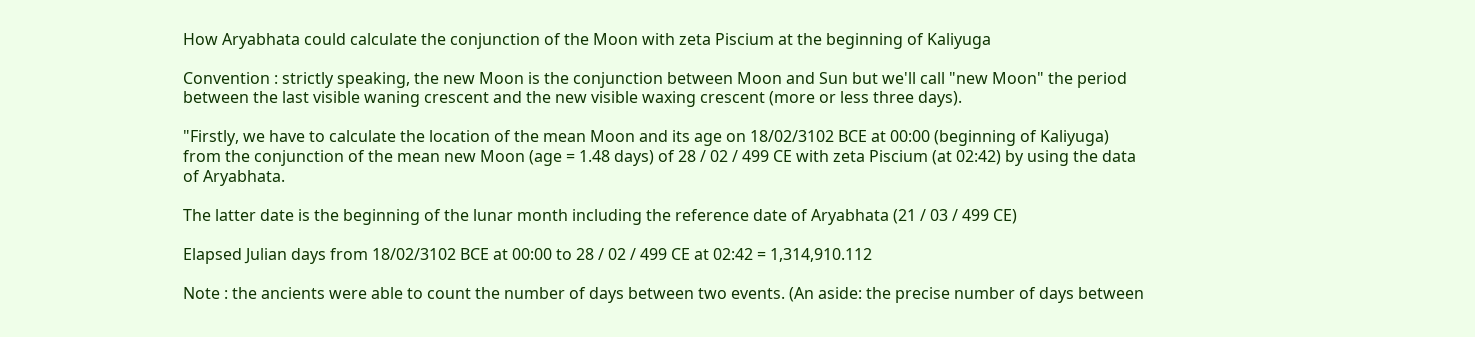How Aryabhata could calculate the conjunction of the Moon with zeta Piscium at the beginning of Kaliyuga

Convention : strictly speaking, the new Moon is the conjunction between Moon and Sun but we'll call "new Moon" the period between the last visible waning crescent and the new visible waxing crescent (more or less three days).

"Firstly, we have to calculate the location of the mean Moon and its age on 18/02/3102 BCE at 00:00 (beginning of Kaliyuga) from the conjunction of the mean new Moon (age = 1.48 days) of 28 / 02 / 499 CE with zeta Piscium (at 02:42) by using the data of Aryabhata.

The latter date is the beginning of the lunar month including the reference date of Aryabhata (21 / 03 / 499 CE)

Elapsed Julian days from 18/02/3102 BCE at 00:00 to 28 / 02 / 499 CE at 02:42 = 1,314,910.112

Note : the ancients were able to count the number of days between two events. (An aside: the precise number of days between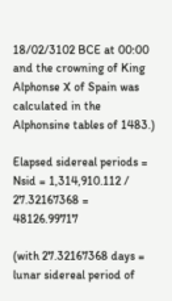18/02/3102 BCE at 00:00 and the crowning of King Alphonse X of Spain was calculated in the Alphonsine tables of 1483.)

Elapsed sidereal periods = Nsid = 1,314,910.112 / 27.32167368 = 48126.99717

(with 27.32167368 days = lunar sidereal period of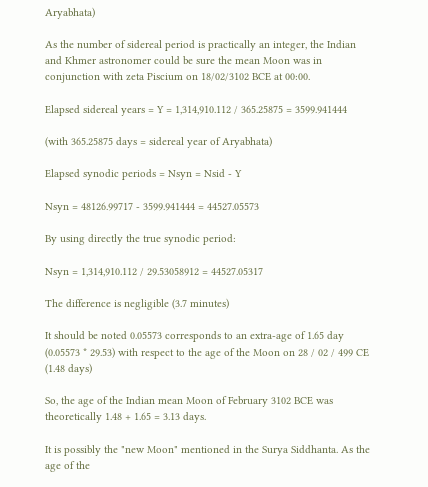Aryabhata)

As the number of sidereal period is practically an integer, the Indian and Khmer astronomer could be sure the mean Moon was in conjunction with zeta Piscium on 18/02/3102 BCE at 00:00.

Elapsed sidereal years = Y = 1,314,910.112 / 365.25875 = 3599.941444

(with 365.25875 days = sidereal year of Aryabhata)

Elapsed synodic periods = Nsyn = Nsid - Y

Nsyn = 48126.99717 - 3599.941444 = 44527.05573

By using directly the true synodic period:

Nsyn = 1,314,910.112 / 29.53058912 = 44527.05317

The difference is negligible (3.7 minutes)

It should be noted 0.05573 corresponds to an extra-age of 1.65 day (0.05573 * 29.53) with respect to the age of the Moon on 28 / 02 / 499 CE (1.48 days)

So, the age of the Indian mean Moon of February 3102 BCE was theoretically 1.48 + 1.65 = 3.13 days.

It is possibly the "new Moon" mentioned in the Surya Siddhanta. As the age of the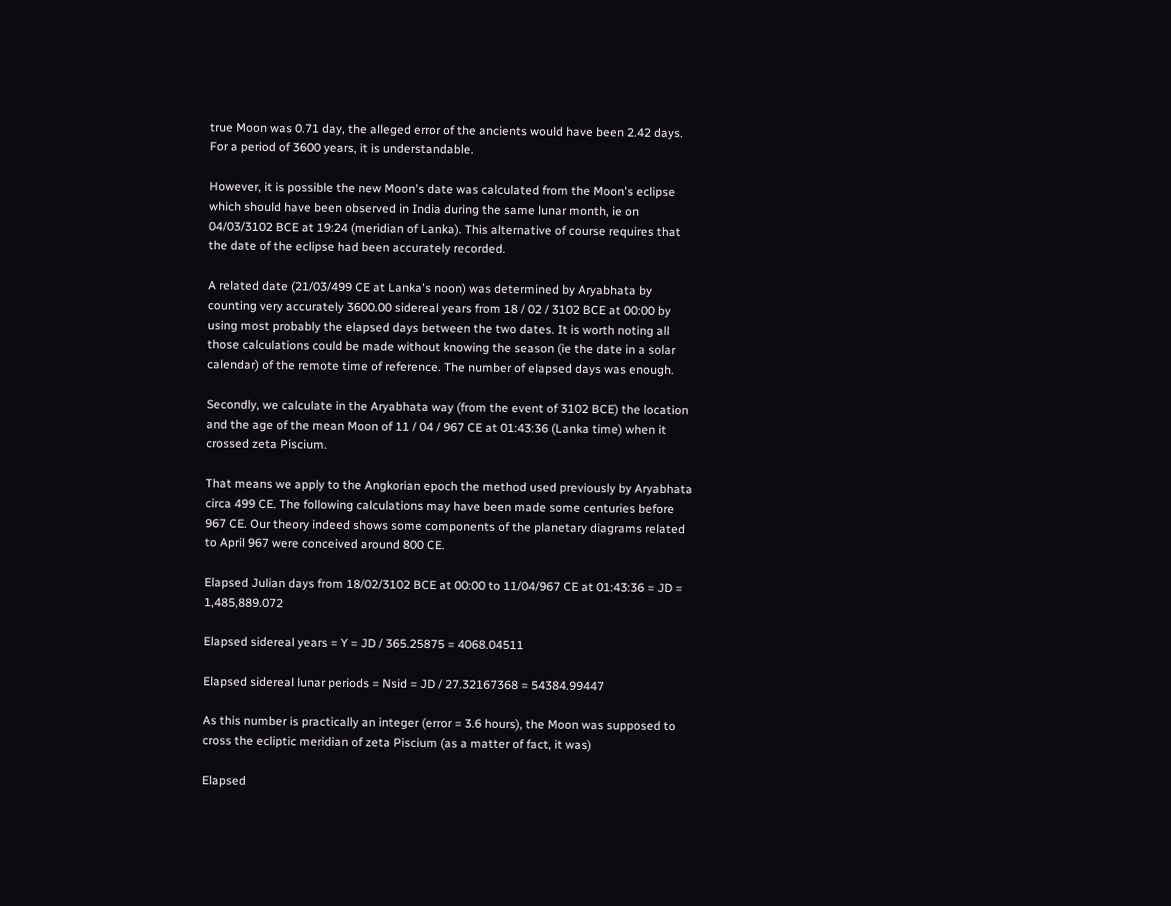true Moon was 0.71 day, the alleged error of the ancients would have been 2.42 days. For a period of 3600 years, it is understandable.

However, it is possible the new Moon's date was calculated from the Moon's eclipse which should have been observed in India during the same lunar month, ie on 04/03/3102 BCE at 19:24 (meridian of Lanka). This alternative of course requires that the date of the eclipse had been accurately recorded.

A related date (21/03/499 CE at Lanka's noon) was determined by Aryabhata by counting very accurately 3600.00 sidereal years from 18 / 02 / 3102 BCE at 00:00 by using most probably the elapsed days between the two dates. It is worth noting all those calculations could be made without knowing the season (ie the date in a solar calendar) of the remote time of reference. The number of elapsed days was enough.

Secondly, we calculate in the Aryabhata way (from the event of 3102 BCE) the location and the age of the mean Moon of 11 / 04 / 967 CE at 01:43:36 (Lanka time) when it crossed zeta Piscium.

That means we apply to the Angkorian epoch the method used previously by Aryabhata circa 499 CE. The following calculations may have been made some centuries before 967 CE. Our theory indeed shows some components of the planetary diagrams related to April 967 were conceived around 800 CE.

Elapsed Julian days from 18/02/3102 BCE at 00:00 to 11/04/967 CE at 01:43:36 = JD = 1,485,889.072

Elapsed sidereal years = Y = JD / 365.25875 = 4068.04511

Elapsed sidereal lunar periods = Nsid = JD / 27.32167368 = 54384.99447

As this number is practically an integer (error = 3.6 hours), the Moon was supposed to cross the ecliptic meridian of zeta Piscium (as a matter of fact, it was)

Elapsed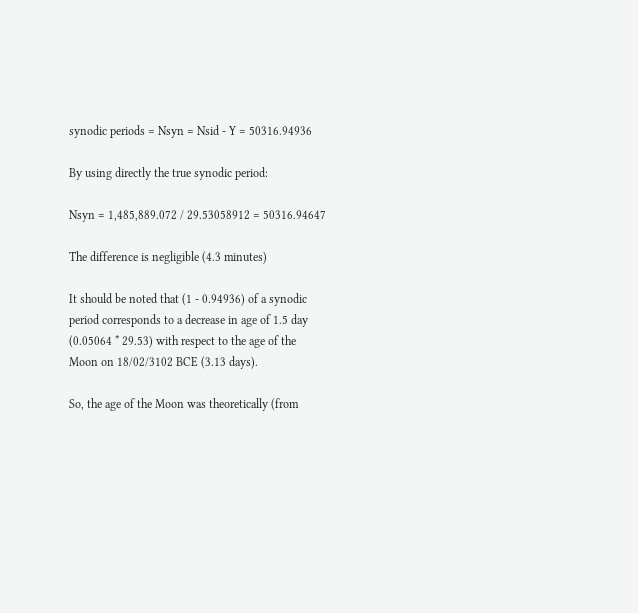synodic periods = Nsyn = Nsid - Y = 50316.94936

By using directly the true synodic period:

Nsyn = 1,485,889.072 / 29.53058912 = 50316.94647

The difference is negligible (4.3 minutes)

It should be noted that (1 - 0.94936) of a synodic period corresponds to a decrease in age of 1.5 day (0.05064 * 29.53) with respect to the age of the Moon on 18/02/3102 BCE (3.13 days).

So, the age of the Moon was theoretically (from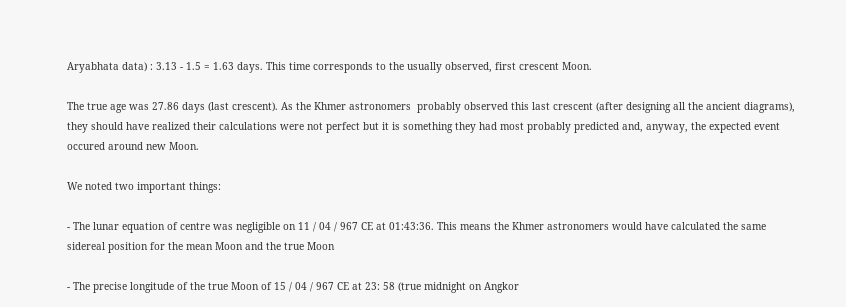Aryabhata data) : 3.13 - 1.5 = 1.63 days. This time corresponds to the usually observed, first crescent Moon.

The true age was 27.86 days (last crescent). As the Khmer astronomers  probably observed this last crescent (after designing all the ancient diagrams), they should have realized their calculations were not perfect but it is something they had most probably predicted and, anyway, the expected event occured around new Moon.

We noted two important things:

- The lunar equation of centre was negligible on 11 / 04 / 967 CE at 01:43:36. This means the Khmer astronomers would have calculated the same sidereal position for the mean Moon and the true Moon

- The precise longitude of the true Moon of 15 / 04 / 967 CE at 23: 58 (true midnight on Angkor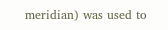meridian) was used to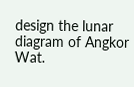design the lunar diagram of Angkor Wat.